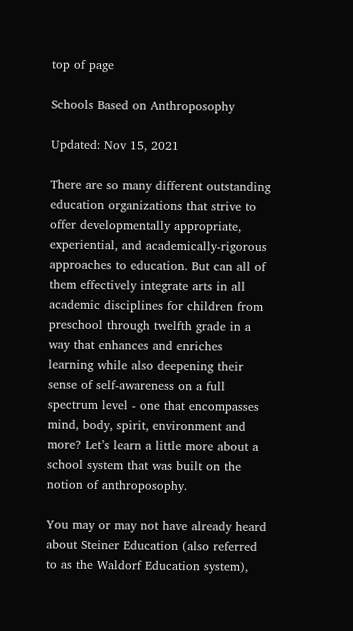top of page

Schools Based on Anthroposophy

Updated: Nov 15, 2021

There are so many different outstanding education organizations that strive to offer developmentally appropriate, experiential, and academically-rigorous approaches to education. But can all of them effectively integrate arts in all academic disciplines for children from preschool through twelfth grade in a way that enhances and enriches learning while also deepening their sense of self-awareness on a full spectrum level - one that encompasses mind, body, spirit, environment and more? Let’s learn a little more about a school system that was built on the notion of anthroposophy.

You may or may not have already heard about Steiner Education (also referred to as the Waldorf Education system),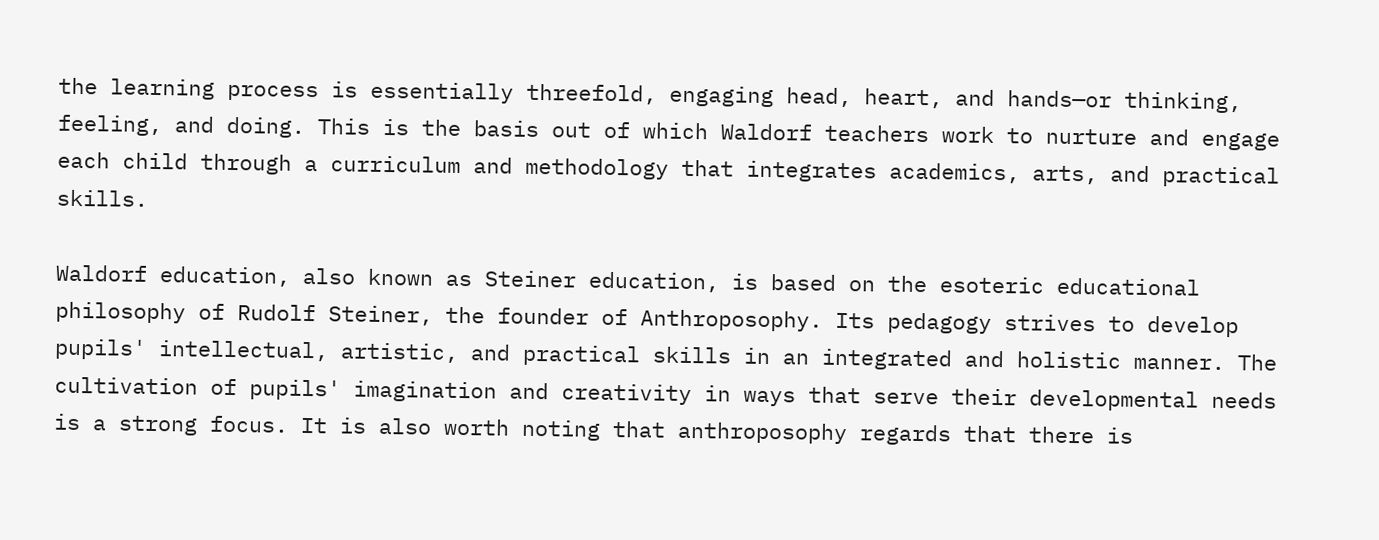the learning process is essentially threefold, engaging head, heart, and hands—or thinking, feeling, and doing. This is the basis out of which Waldorf teachers work to nurture and engage each child through a curriculum and methodology that integrates academics, arts, and practical skills.

Waldorf education, also known as Steiner education, is based on the esoteric educational philosophy of Rudolf Steiner, the founder of Anthroposophy. Its pedagogy strives to develop pupils' intellectual, artistic, and practical skills in an integrated and holistic manner. The cultivation of pupils' imagination and creativity in ways that serve their developmental needs is a strong focus. It is also worth noting that anthroposophy regards that there is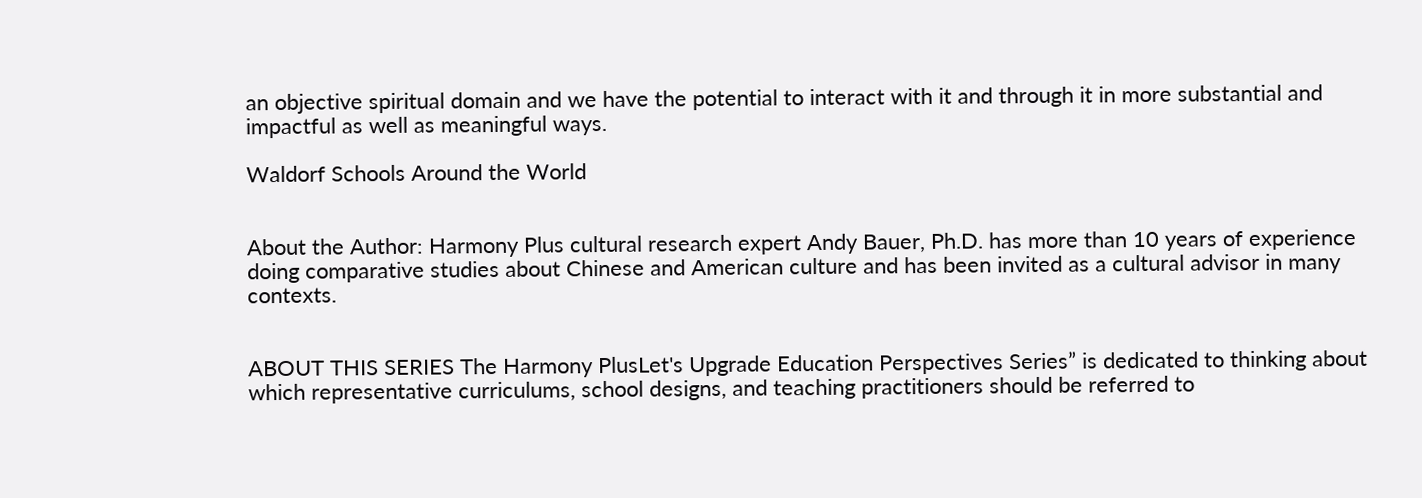an objective spiritual domain and we have the potential to interact with it and through it in more substantial and impactful as well as meaningful ways.

Waldorf Schools Around the World


About the Author: Harmony Plus cultural research expert Andy Bauer, Ph.D. has more than 10 years of experience doing comparative studies about Chinese and American culture and has been invited as a cultural advisor in many contexts.


ABOUT THIS SERIES The Harmony PlusLet's Upgrade Education Perspectives Series” is dedicated to thinking about which representative curriculums, school designs, and teaching practitioners should be referred to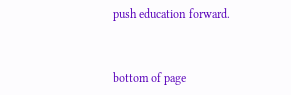push education forward.



bottom of page